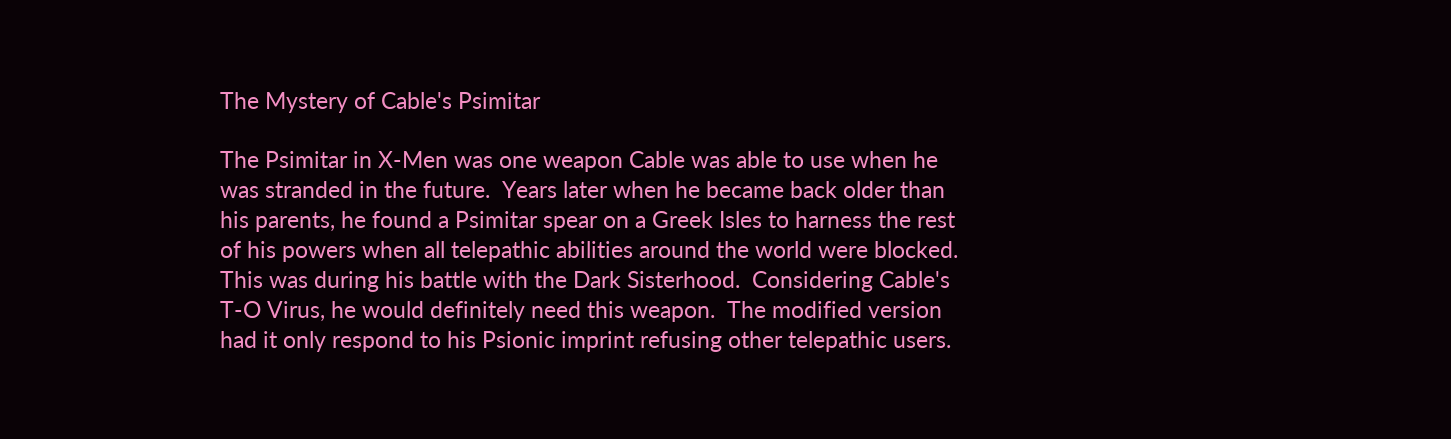The Mystery of Cable's Psimitar

The Psimitar in X-Men was one weapon Cable was able to use when he was stranded in the future.  Years later when he became back older than his parents, he found a Psimitar spear on a Greek Isles to harness the rest of his powers when all telepathic abilities around the world were blocked.  This was during his battle with the Dark Sisterhood.  Considering Cable's T-O Virus, he would definitely need this weapon.  The modified version had it only respond to his Psionic imprint refusing other telepathic users.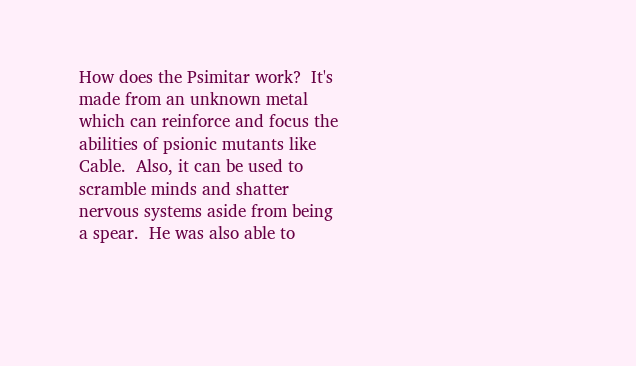How does the Psimitar work?  It's made from an unknown metal which can reinforce and focus the abilities of psionic mutants like Cable.  Also, it can be used to scramble minds and shatter nervous systems aside from being a spear.  He was also able to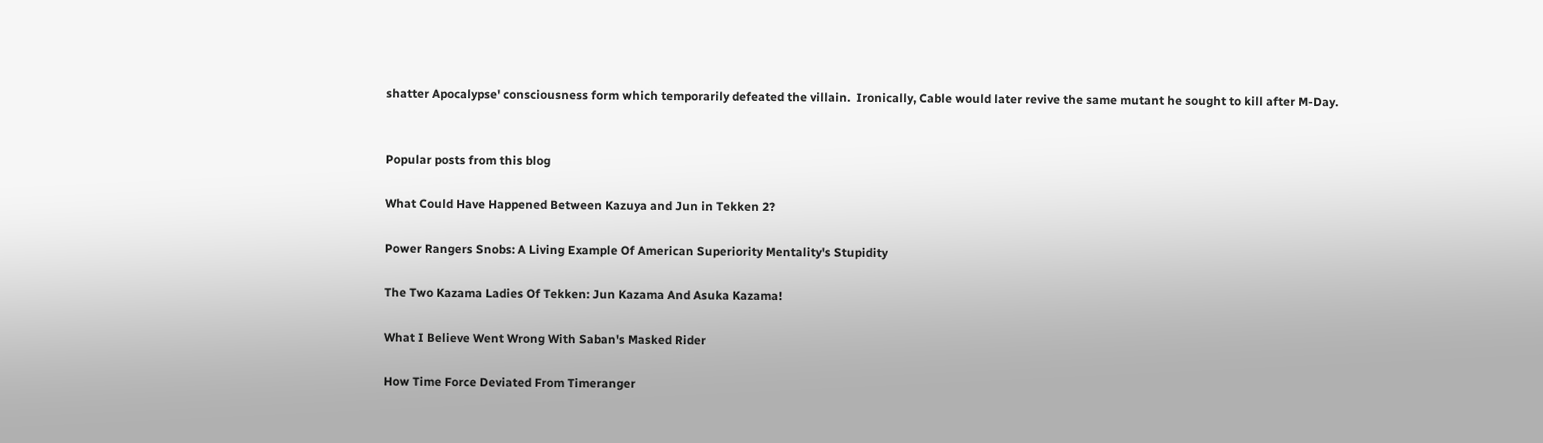shatter Apocalypse' consciousness form which temporarily defeated the villain.  Ironically, Cable would later revive the same mutant he sought to kill after M-Day.


Popular posts from this blog

What Could Have Happened Between Kazuya and Jun in Tekken 2?

Power Rangers Snobs: A Living Example Of American Superiority Mentality's Stupidity

The Two Kazama Ladies Of Tekken: Jun Kazama And Asuka Kazama!

What I Believe Went Wrong With Saban's Masked Rider

How Time Force Deviated From Timeranger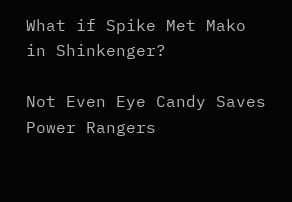What if Spike Met Mako in Shinkenger?

Not Even Eye Candy Saves Power Rangers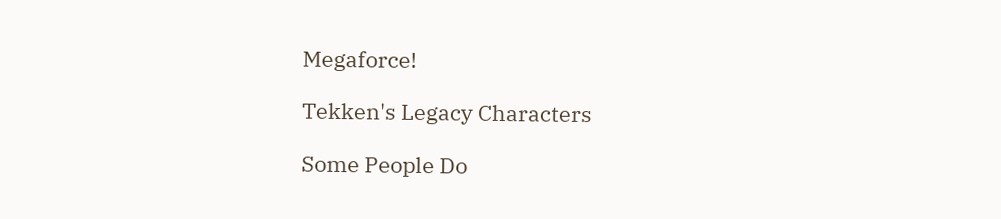Megaforce!

Tekken's Legacy Characters

Some People Do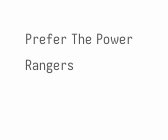Prefer The Power Rangers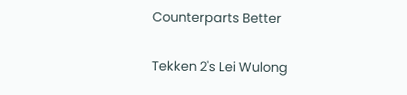Counterparts Better

Tekken 2's Lei Wulong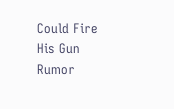Could Fire His Gun Rumor